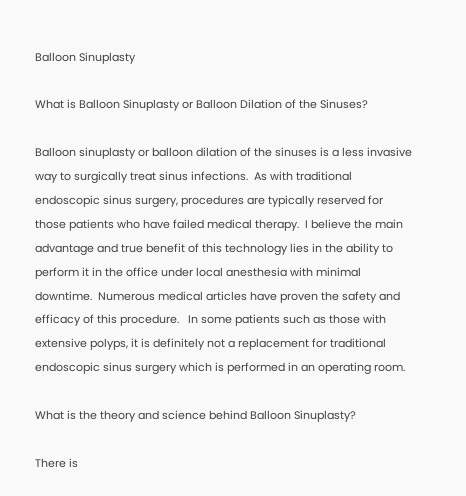Balloon Sinuplasty

What is Balloon Sinuplasty or Balloon Dilation of the Sinuses?

Balloon sinuplasty or balloon dilation of the sinuses is a less invasive way to surgically treat sinus infections.  As with traditional endoscopic sinus surgery, procedures are typically reserved for those patients who have failed medical therapy.  I believe the main advantage and true benefit of this technology lies in the ability to perform it in the office under local anesthesia with minimal downtime.  Numerous medical articles have proven the safety and efficacy of this procedure.   In some patients such as those with extensive polyps, it is definitely not a replacement for traditional endoscopic sinus surgery which is performed in an operating room.

What is the theory and science behind Balloon Sinuplasty?

There is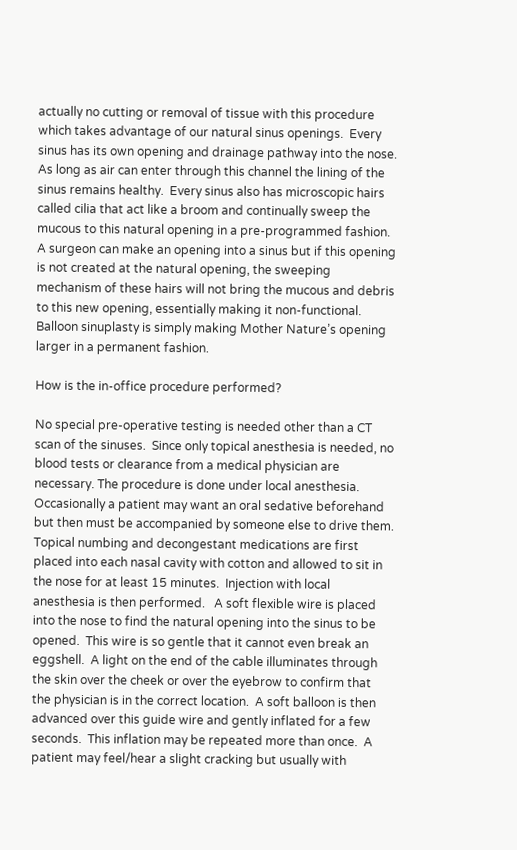actually no cutting or removal of tissue with this procedure which takes advantage of our natural sinus openings.  Every sinus has its own opening and drainage pathway into the nose.  As long as air can enter through this channel the lining of the sinus remains healthy.  Every sinus also has microscopic hairs called cilia that act like a broom and continually sweep the mucous to this natural opening in a pre-programmed fashion.  A surgeon can make an opening into a sinus but if this opening is not created at the natural opening, the sweeping mechanism of these hairs will not bring the mucous and debris to this new opening, essentially making it non-functional.  Balloon sinuplasty is simply making Mother Nature’s opening larger in a permanent fashion.

How is the in-office procedure performed?

No special pre-operative testing is needed other than a CT scan of the sinuses.  Since only topical anesthesia is needed, no blood tests or clearance from a medical physician are necessary. The procedure is done under local anesthesia.  Occasionally a patient may want an oral sedative beforehand but then must be accompanied by someone else to drive them.  Topical numbing and decongestant medications are first placed into each nasal cavity with cotton and allowed to sit in the nose for at least 15 minutes.  Injection with local anesthesia is then performed.   A soft flexible wire is placed into the nose to find the natural opening into the sinus to be opened.  This wire is so gentle that it cannot even break an eggshell.  A light on the end of the cable illuminates through the skin over the cheek or over the eyebrow to confirm that the physician is in the correct location.  A soft balloon is then advanced over this guide wire and gently inflated for a few seconds.  This inflation may be repeated more than once.  A patient may feel/hear a slight cracking but usually with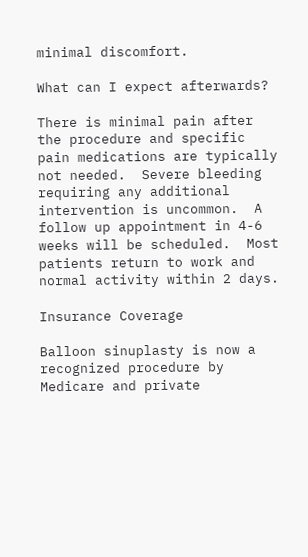minimal discomfort.

What can I expect afterwards?

There is minimal pain after the procedure and specific pain medications are typically not needed.  Severe bleeding requiring any additional intervention is uncommon.  A follow up appointment in 4-6 weeks will be scheduled.  Most patients return to work and normal activity within 2 days.

Insurance Coverage

Balloon sinuplasty is now a recognized procedure by Medicare and private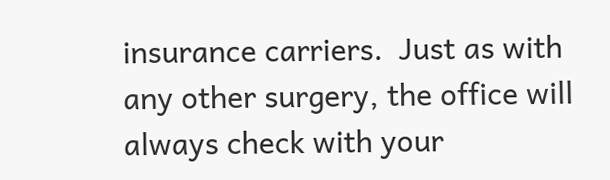insurance carriers.  Just as with any other surgery, the office will always check with your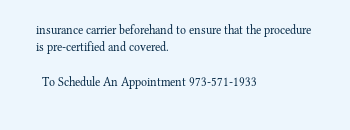insurance carrier beforehand to ensure that the procedure is pre-certified and covered.

  To Schedule An Appointment 973-571-1933